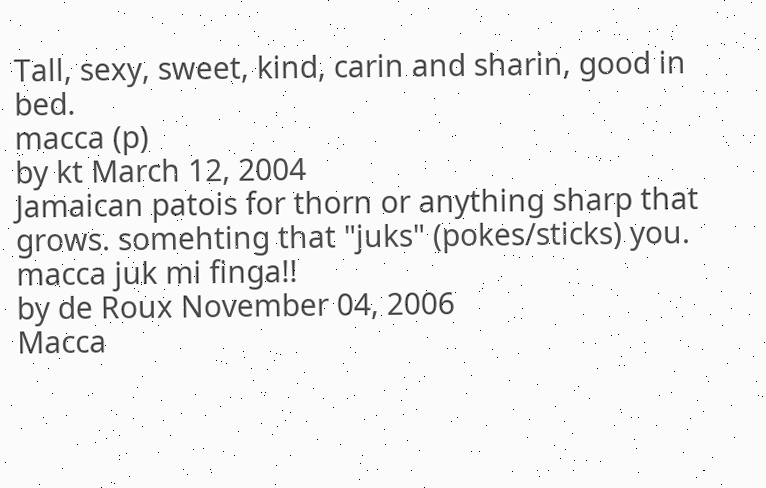Tall, sexy, sweet, kind, carin and sharin, good in bed.
macca (p)
by kt March 12, 2004
Jamaican patois for thorn or anything sharp that grows. somehting that "juks" (pokes/sticks) you.
macca juk mi finga!!
by de Roux November 04, 2006
Macca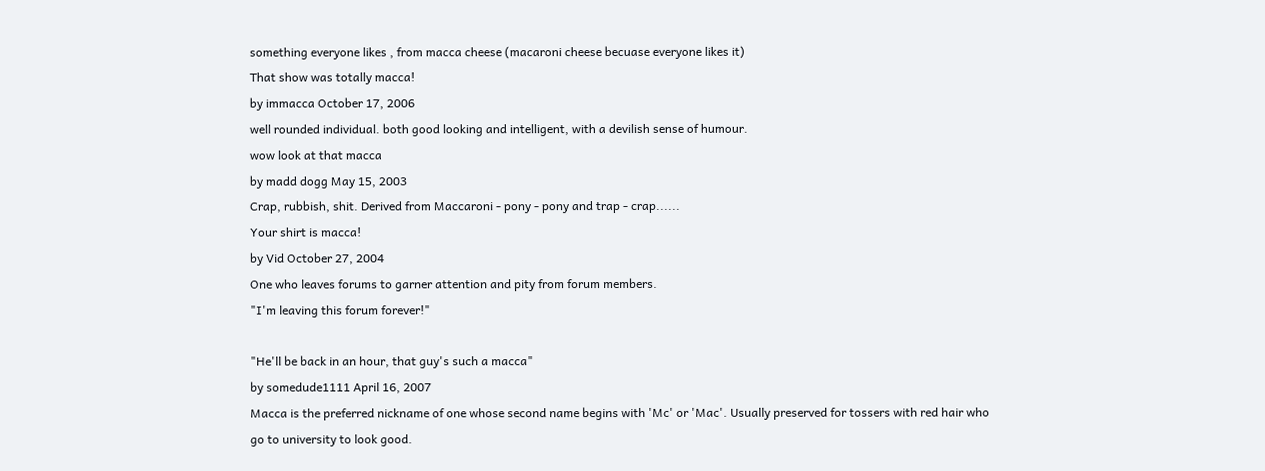something everyone likes , from macca cheese (macaroni cheese becuase everyone likes it)
That show was totally macca!
by immacca October 17, 2006
well rounded individual. both good looking and intelligent, with a devilish sense of humour.
wow look at that macca
by madd dogg May 15, 2003
Crap, rubbish, shit. Derived from Maccaroni - pony - pony and trap - crap......
Your shirt is macca!
by Vid October 27, 2004
One who leaves forums to garner attention and pity from forum members.
"I'm leaving this forum forever!"

"He'll be back in an hour, that guy's such a macca"
by somedude1111 April 16, 2007
Macca is the preferred nickname of one whose second name begins with 'Mc' or 'Mac'. Usually preserved for tossers with red hair who go to university to look good.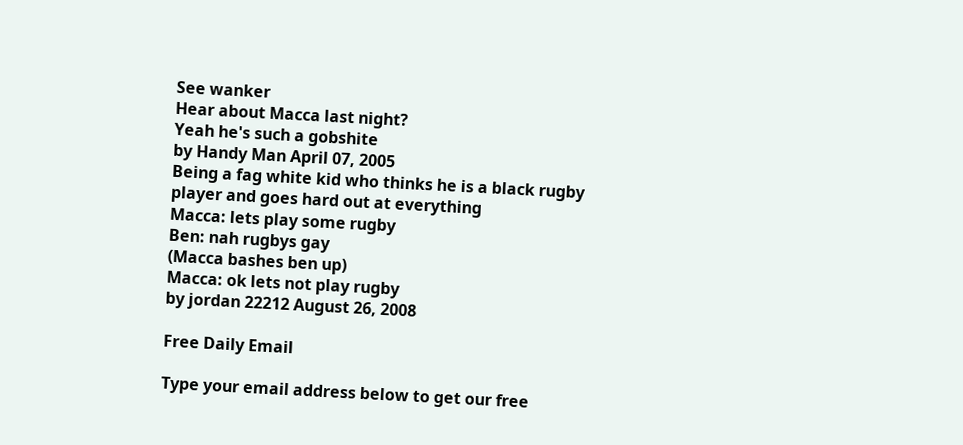See wanker
Hear about Macca last night?
Yeah he's such a gobshite
by Handy Man April 07, 2005
Being a fag white kid who thinks he is a black rugby player and goes hard out at everything
Macca: lets play some rugby
Ben: nah rugbys gay
(Macca bashes ben up)
Macca: ok lets not play rugby
by jordan 22212 August 26, 2008

Free Daily Email

Type your email address below to get our free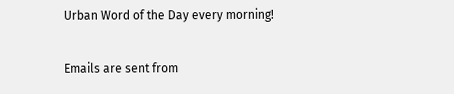Urban Word of the Day every morning!

Emails are sent from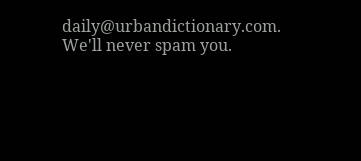daily@urbandictionary.com. We'll never spam you.